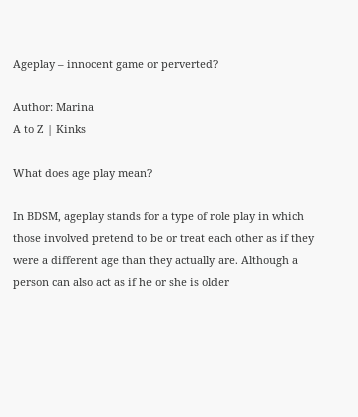Ageplay – innocent game or perverted?

Author: Marina
A to Z | Kinks

What does age play mean?

In BDSM, ageplay stands for a type of role play in which those involved pretend to be or treat each other as if they were a different age than they actually are. Although a person can also act as if he or she is older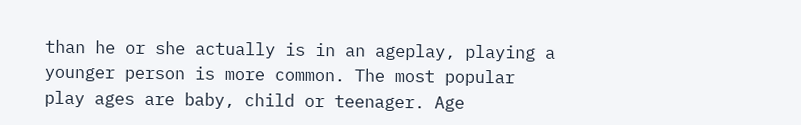than he or she actually is in an ageplay, playing a younger person is more common. The most popular play ages are baby, child or teenager. Age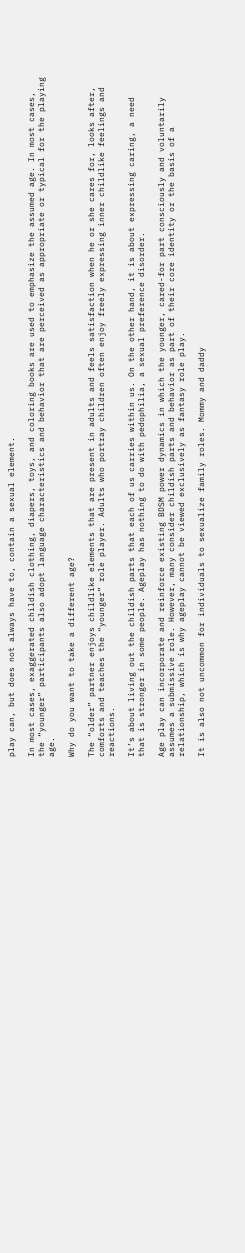play can, but does not always have to, contain a sexual element.

In most cases, exaggerated childish clothing, diapers, toys, and coloring books are used to emphasize the assumed age. In most cases, the “younger” participants also adopt language characteristics and behavior that are perceived as appropriate or typical for the playing age.

Why do you want to take a different age?

The “older” partner enjoys childlike elements that are present in adults and feels satisfaction when he or she cares for, looks after, comforts and teaches the “younger” role player. Adults who portray children often enjoy freely expressing inner childlike feelings and reactions.

It’s about living out the childish parts that each of us carries within us. On the other hand, it is about expressing caring, a need that is stronger in some people. Ageplay has nothing to do with pedophilia, a sexual preference disorder.

Age play can incorporate and reinforce existing BDSM power dynamics in which the younger, cared-for part consciously and voluntarily assumes a submissive role. However, many consider childish parts and behavior as part of their core identity or the basis of a relationship, which is why ageplay cannot be viewed exclusively as fantasy role play.

It is also not uncommon for individuals to sexualize family roles. Mommy and daddy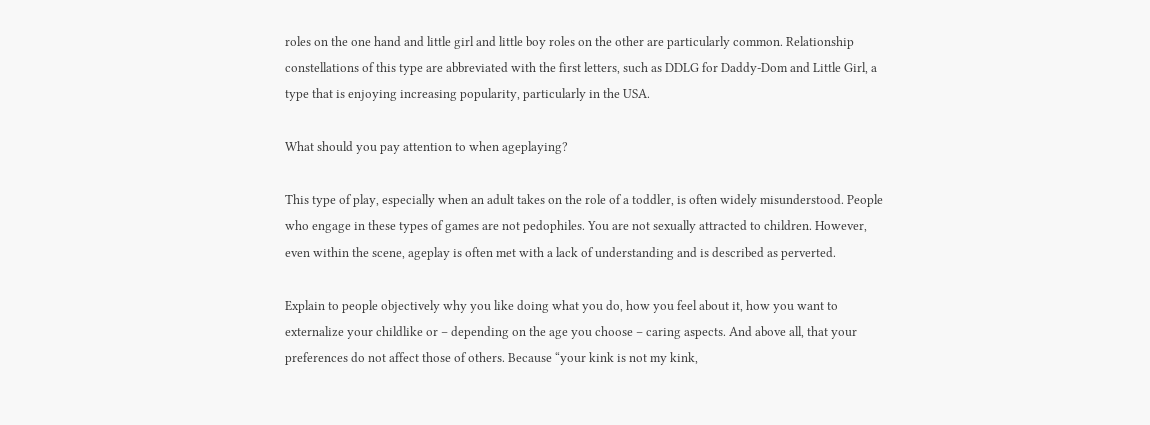roles on the one hand and little girl and little boy roles on the other are particularly common. Relationship constellations of this type are abbreviated with the first letters, such as DDLG for Daddy-Dom and Little Girl, a type that is enjoying increasing popularity, particularly in the USA.

What should you pay attention to when ageplaying?

This type of play, especially when an adult takes on the role of a toddler, is often widely misunderstood. People who engage in these types of games are not pedophiles. You are not sexually attracted to children. However, even within the scene, ageplay is often met with a lack of understanding and is described as perverted.

Explain to people objectively why you like doing what you do, how you feel about it, how you want to externalize your childlike or – depending on the age you choose – caring aspects. And above all, that your preferences do not affect those of others. Because “your kink is not my kink,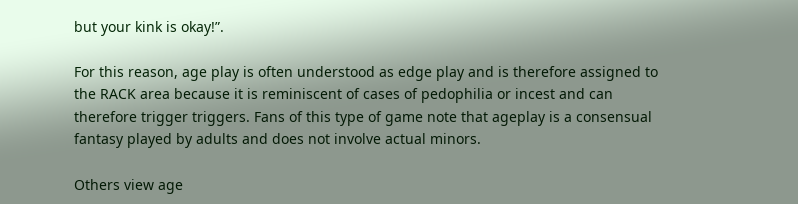but your kink is okay!”.

For this reason, age play is often understood as edge play and is therefore assigned to the RACK area because it is reminiscent of cases of pedophilia or incest and can therefore trigger triggers. Fans of this type of game note that ageplay is a consensual fantasy played by adults and does not involve actual minors.

Others view age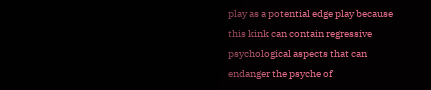play as a potential edge play because this kink can contain regressive psychological aspects that can endanger the psyche of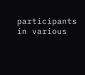participants in various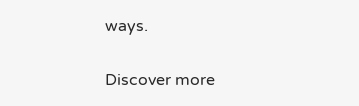ways.

Discover more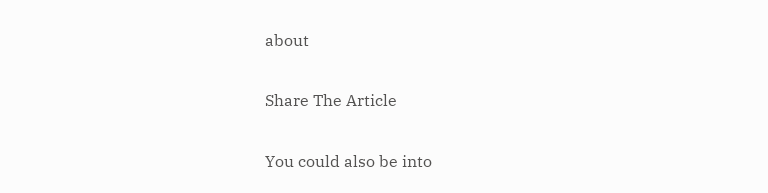about

Share The Article

You could also be into